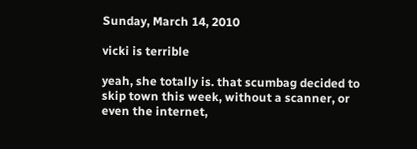Sunday, March 14, 2010

vicki is terrible

yeah, she totally is. that scumbag decided to skip town this week, without a scanner, or even the internet,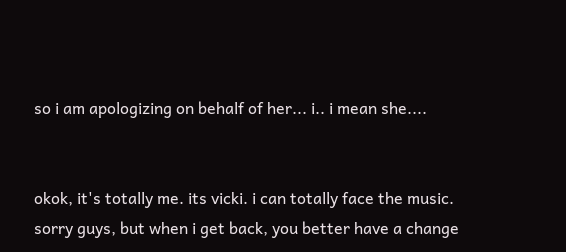so i am apologizing on behalf of her... i.. i mean she....


okok, it's totally me. its vicki. i can totally face the music.
sorry guys, but when i get back, you better have a change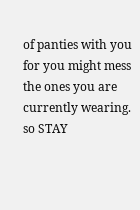of panties with you for you might mess the ones you are currently wearing. so STAY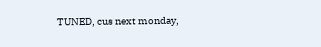TUNED, cus next monday,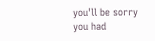you'll be sorry you had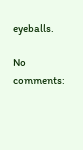eyeballs.

No comments: